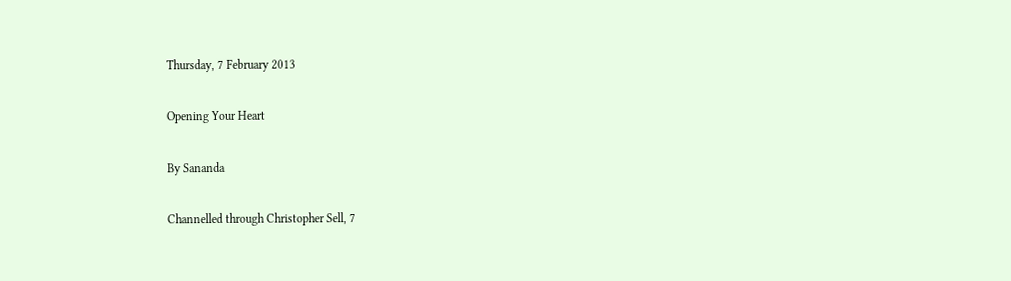Thursday, 7 February 2013

Opening Your Heart

By Sananda

Channelled through Christopher Sell, 7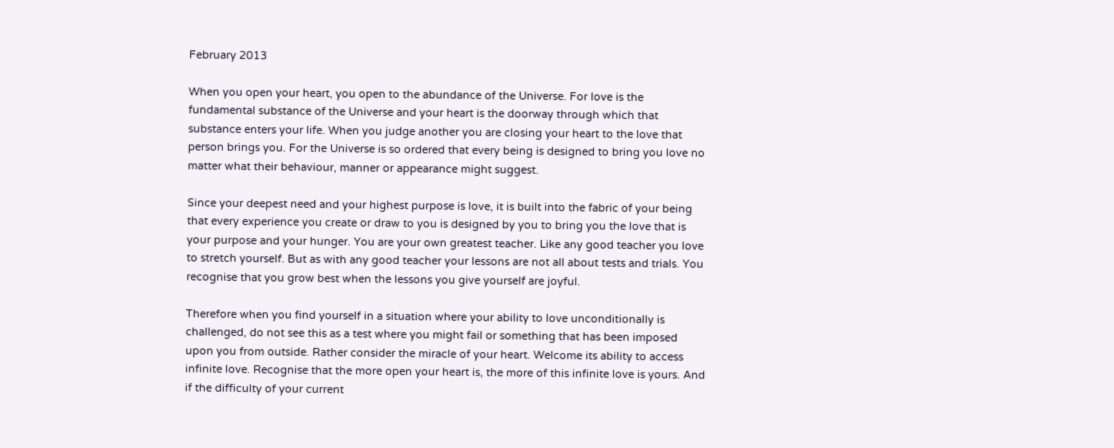February 2013

When you open your heart, you open to the abundance of the Universe. For love is the fundamental substance of the Universe and your heart is the doorway through which that substance enters your life. When you judge another you are closing your heart to the love that person brings you. For the Universe is so ordered that every being is designed to bring you love no matter what their behaviour, manner or appearance might suggest.

Since your deepest need and your highest purpose is love, it is built into the fabric of your being that every experience you create or draw to you is designed by you to bring you the love that is your purpose and your hunger. You are your own greatest teacher. Like any good teacher you love to stretch yourself. But as with any good teacher your lessons are not all about tests and trials. You recognise that you grow best when the lessons you give yourself are joyful.

Therefore when you find yourself in a situation where your ability to love unconditionally is challenged, do not see this as a test where you might fail or something that has been imposed upon you from outside. Rather consider the miracle of your heart. Welcome its ability to access infinite love. Recognise that the more open your heart is, the more of this infinite love is yours. And if the difficulty of your current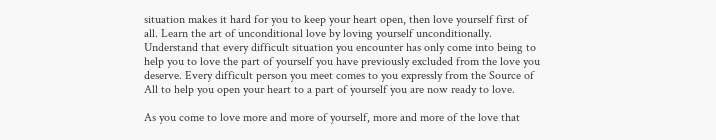situation makes it hard for you to keep your heart open, then love yourself first of all. Learn the art of unconditional love by loving yourself unconditionally. Understand that every difficult situation you encounter has only come into being to help you to love the part of yourself you have previously excluded from the love you deserve. Every difficult person you meet comes to you expressly from the Source of All to help you open your heart to a part of yourself you are now ready to love.

As you come to love more and more of yourself, more and more of the love that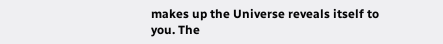makes up the Universe reveals itself to you. The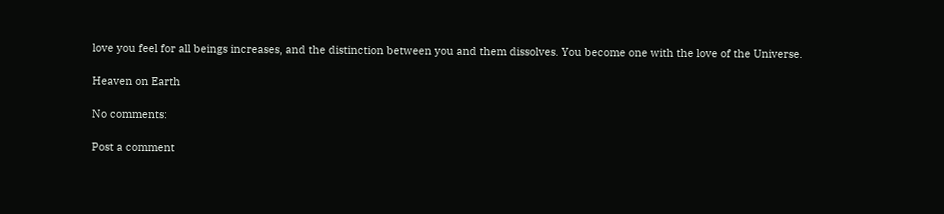love you feel for all beings increases, and the distinction between you and them dissolves. You become one with the love of the Universe.

Heaven on Earth

No comments:

Post a comment